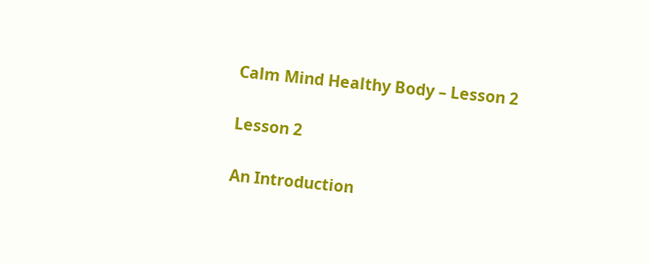Calm Mind Healthy Body – Lesson 2

Lesson 2

An Introduction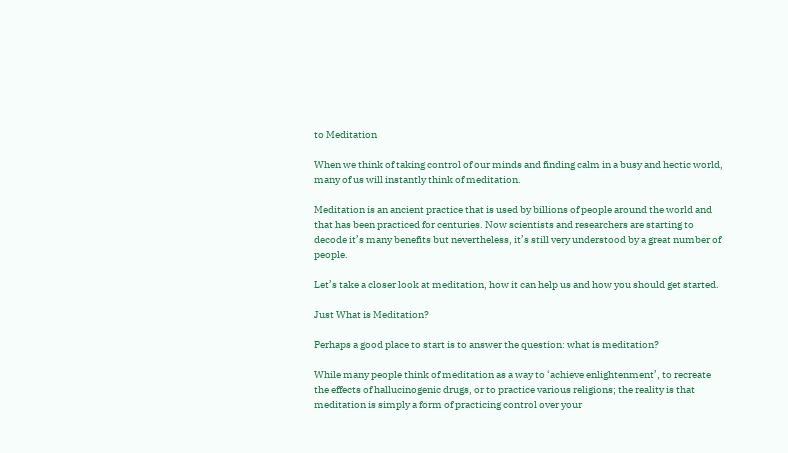to Meditation

When we think of taking control of our minds and finding calm in a busy and hectic world, many of us will instantly think of meditation.

Meditation is an ancient practice that is used by billions of people around the world and that has been practiced for centuries. Now scientists and researchers are starting to decode it’s many benefits but nevertheless, it’s still very understood by a great number of people.

Let’s take a closer look at meditation, how it can help us and how you should get started.

Just What is Meditation?

Perhaps a good place to start is to answer the question: what is meditation?

While many people think of meditation as a way to ‘achieve enlightenment’, to recreate the effects of hallucinogenic drugs, or to practice various religions; the reality is that meditation is simply a form of practicing control over your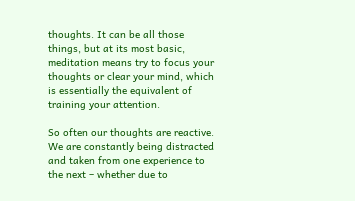thoughts. It can be all those things, but at its most basic, meditation means try to focus your thoughts or clear your mind, which is essentially the equivalent of training your attention.

So often our thoughts are reactive. We are constantly being distracted and taken from one experience to the next – whether due to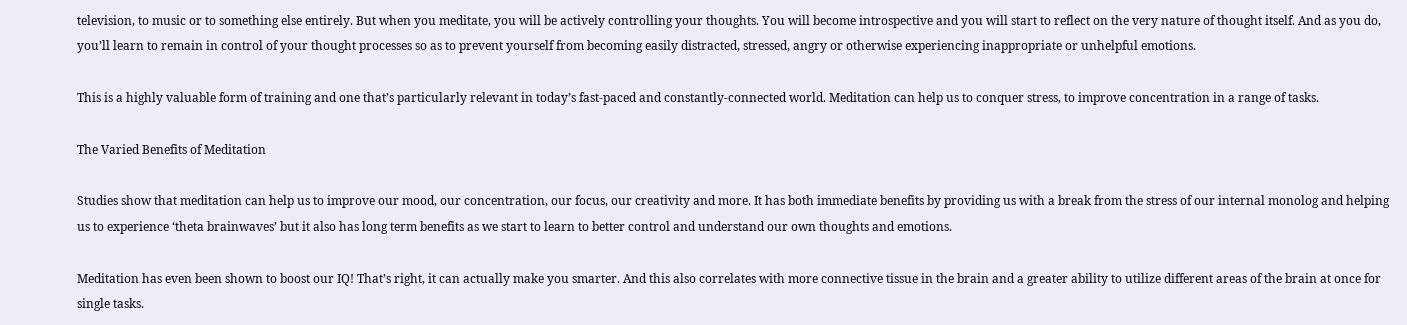television, to music or to something else entirely. But when you meditate, you will be actively controlling your thoughts. You will become introspective and you will start to reflect on the very nature of thought itself. And as you do, you’ll learn to remain in control of your thought processes so as to prevent yourself from becoming easily distracted, stressed, angry or otherwise experiencing inappropriate or unhelpful emotions.

This is a highly valuable form of training and one that’s particularly relevant in today’s fast-paced and constantly-connected world. Meditation can help us to conquer stress, to improve concentration in a range of tasks.

The Varied Benefits of Meditation

Studies show that meditation can help us to improve our mood, our concentration, our focus, our creativity and more. It has both immediate benefits by providing us with a break from the stress of our internal monolog and helping us to experience ‘theta brainwaves’ but it also has long term benefits as we start to learn to better control and understand our own thoughts and emotions.

Meditation has even been shown to boost our IQ! That’s right, it can actually make you smarter. And this also correlates with more connective tissue in the brain and a greater ability to utilize different areas of the brain at once for single tasks.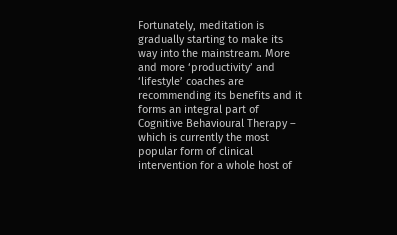Fortunately, meditation is gradually starting to make its way into the mainstream. More and more ‘productivity’ and ‘lifestyle’ coaches are recommending its benefits and it forms an integral part of Cognitive Behavioural Therapy – which is currently the most popular form of clinical intervention for a whole host of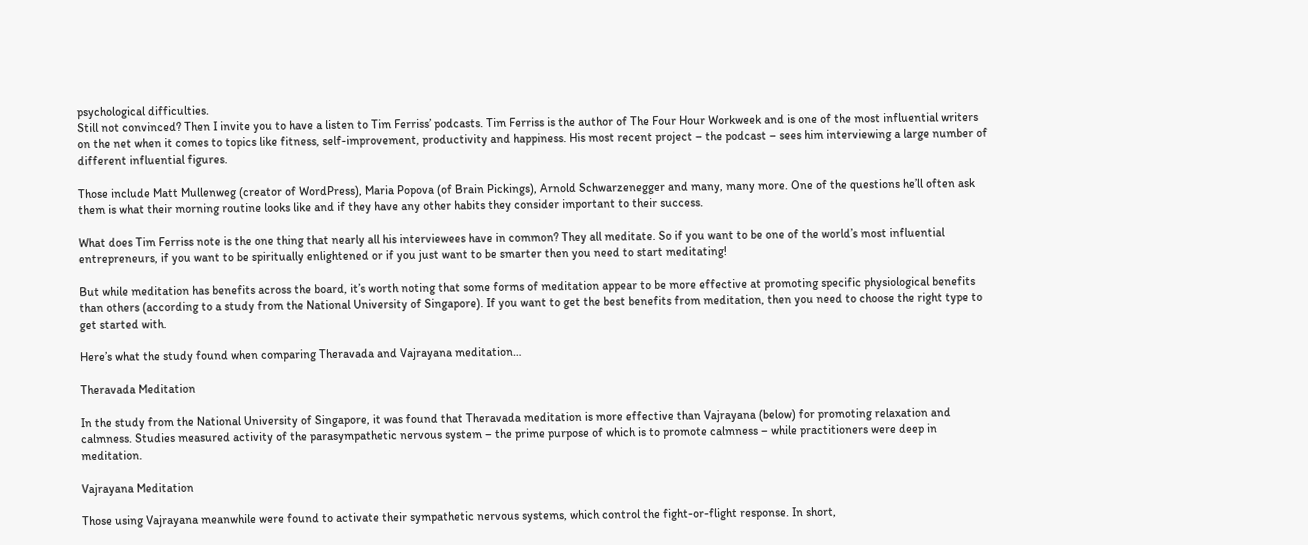psychological difficulties.
Still not convinced? Then I invite you to have a listen to Tim Ferriss’ podcasts. Tim Ferriss is the author of The Four Hour Workweek and is one of the most influential writers on the net when it comes to topics like fitness, self-improvement, productivity and happiness. His most recent project – the podcast – sees him interviewing a large number of different influential figures.

Those include Matt Mullenweg (creator of WordPress), Maria Popova (of Brain Pickings), Arnold Schwarzenegger and many, many more. One of the questions he’ll often ask them is what their morning routine looks like and if they have any other habits they consider important to their success.

What does Tim Ferriss note is the one thing that nearly all his interviewees have in common? They all meditate. So if you want to be one of the world’s most influential entrepreneurs, if you want to be spiritually enlightened or if you just want to be smarter then you need to start meditating!

But while meditation has benefits across the board, it’s worth noting that some forms of meditation appear to be more effective at promoting specific physiological benefits than others (according to a study from the National University of Singapore). If you want to get the best benefits from meditation, then you need to choose the right type to get started with.

Here’s what the study found when comparing Theravada and Vajrayana meditation…

Theravada Meditation

In the study from the National University of Singapore, it was found that Theravada meditation is more effective than Vajrayana (below) for promoting relaxation and calmness. Studies measured activity of the parasympathetic nervous system – the prime purpose of which is to promote calmness – while practitioners were deep in meditation.

Vajrayana Meditation

Those using Vajrayana meanwhile were found to activate their sympathetic nervous systems, which control the fight-or-flight response. In short,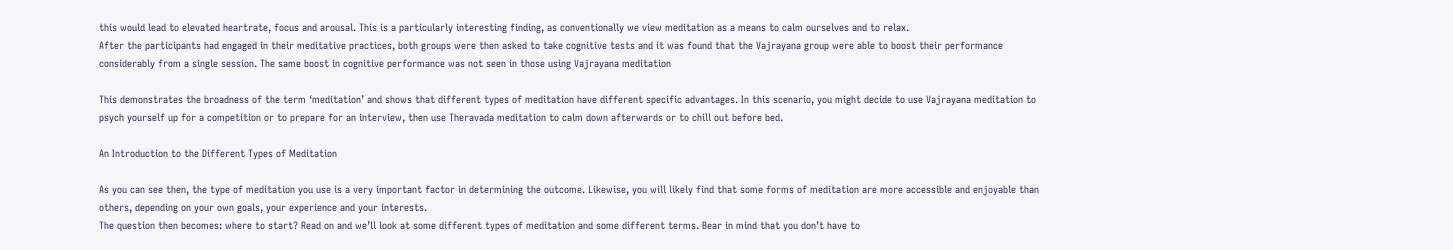this would lead to elevated heartrate, focus and arousal. This is a particularly interesting finding, as conventionally we view meditation as a means to calm ourselves and to relax.
After the participants had engaged in their meditative practices, both groups were then asked to take cognitive tests and it was found that the Vajrayana group were able to boost their performance considerably from a single session. The same boost in cognitive performance was not seen in those using Vajrayana meditation

This demonstrates the broadness of the term ‘meditation’ and shows that different types of meditation have different specific advantages. In this scenario, you might decide to use Vajrayana meditation to psych yourself up for a competition or to prepare for an interview, then use Theravada meditation to calm down afterwards or to chill out before bed.

An Introduction to the Different Types of Meditation

As you can see then, the type of meditation you use is a very important factor in determining the outcome. Likewise, you will likely find that some forms of meditation are more accessible and enjoyable than others, depending on your own goals, your experience and your interests.
The question then becomes: where to start? Read on and we’ll look at some different types of meditation and some different terms. Bear in mind that you don’t have to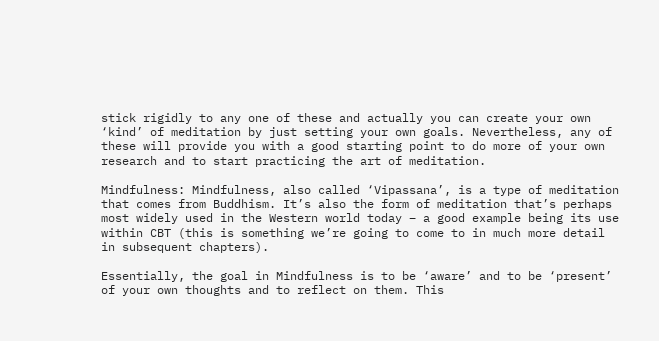stick rigidly to any one of these and actually you can create your own ‘kind’ of meditation by just setting your own goals. Nevertheless, any of these will provide you with a good starting point to do more of your own research and to start practicing the art of meditation.

Mindfulness: Mindfulness, also called ‘Vipassana’, is a type of meditation that comes from Buddhism. It’s also the form of meditation that’s perhaps most widely used in the Western world today – a good example being its use within CBT (this is something we’re going to come to in much more detail in subsequent chapters).

Essentially, the goal in Mindfulness is to be ‘aware’ and to be ‘present’ of your own thoughts and to reflect on them. This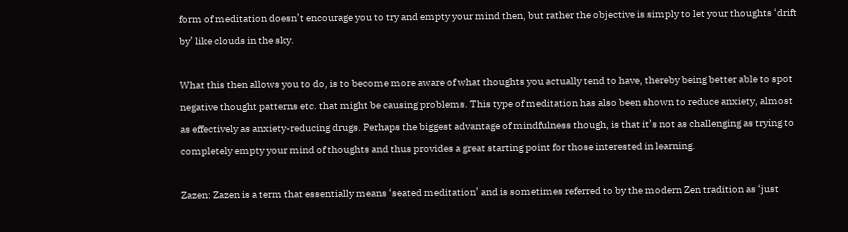form of meditation doesn’t encourage you to try and empty your mind then, but rather the objective is simply to let your thoughts ‘drift by’ like clouds in the sky.

What this then allows you to do, is to become more aware of what thoughts you actually tend to have, thereby being better able to spot negative thought patterns etc. that might be causing problems. This type of meditation has also been shown to reduce anxiety, almost as effectively as anxiety-reducing drugs. Perhaps the biggest advantage of mindfulness though, is that it’s not as challenging as trying to completely empty your mind of thoughts and thus provides a great starting point for those interested in learning.

Zazen: Zazen is a term that essentially means ‘seated meditation’ and is sometimes referred to by the modern Zen tradition as ‘just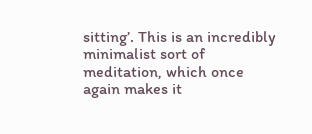sitting’. This is an incredibly minimalist sort of meditation, which once again makes it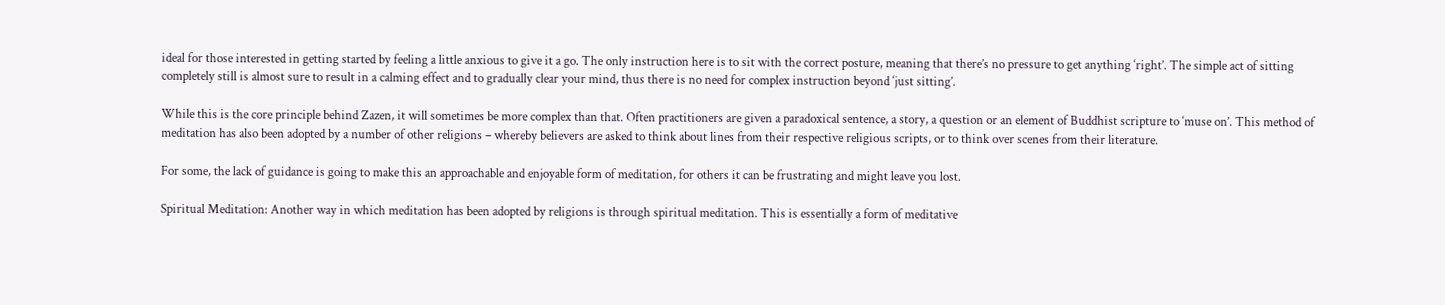ideal for those interested in getting started by feeling a little anxious to give it a go. The only instruction here is to sit with the correct posture, meaning that there’s no pressure to get anything ‘right’. The simple act of sitting completely still is almost sure to result in a calming effect and to gradually clear your mind, thus there is no need for complex instruction beyond ‘just sitting’.

While this is the core principle behind Zazen, it will sometimes be more complex than that. Often practitioners are given a paradoxical sentence, a story, a question or an element of Buddhist scripture to ‘muse on’. This method of meditation has also been adopted by a number of other religions – whereby believers are asked to think about lines from their respective religious scripts, or to think over scenes from their literature.

For some, the lack of guidance is going to make this an approachable and enjoyable form of meditation, for others it can be frustrating and might leave you lost.

Spiritual Meditation: Another way in which meditation has been adopted by religions is through spiritual meditation. This is essentially a form of meditative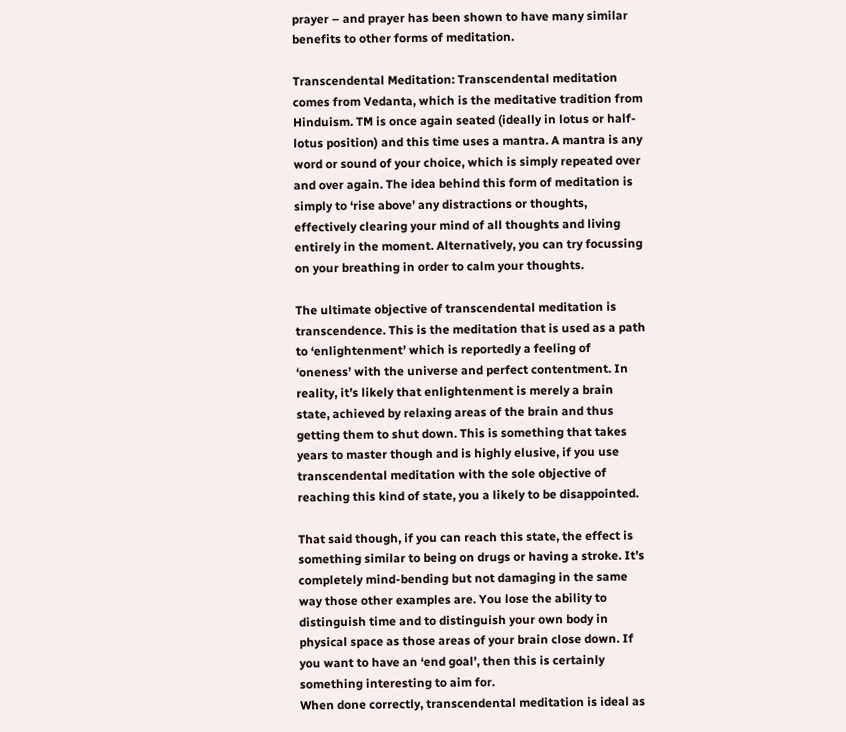prayer – and prayer has been shown to have many similar benefits to other forms of meditation.

Transcendental Meditation: Transcendental meditation comes from Vedanta, which is the meditative tradition from Hinduism. TM is once again seated (ideally in lotus or half-lotus position) and this time uses a mantra. A mantra is any word or sound of your choice, which is simply repeated over and over again. The idea behind this form of meditation is simply to ‘rise above’ any distractions or thoughts, effectively clearing your mind of all thoughts and living entirely in the moment. Alternatively, you can try focussing on your breathing in order to calm your thoughts.

The ultimate objective of transcendental meditation is transcendence. This is the meditation that is used as a path to ‘enlightenment’ which is reportedly a feeling of ‘oneness’ with the universe and perfect contentment. In reality, it’s likely that enlightenment is merely a brain state, achieved by relaxing areas of the brain and thus getting them to shut down. This is something that takes years to master though and is highly elusive, if you use transcendental meditation with the sole objective of reaching this kind of state, you a likely to be disappointed.

That said though, if you can reach this state, the effect is something similar to being on drugs or having a stroke. It’s completely mind-bending but not damaging in the same way those other examples are. You lose the ability to distinguish time and to distinguish your own body in physical space as those areas of your brain close down. If you want to have an ‘end goal’, then this is certainly something interesting to aim for.
When done correctly, transcendental meditation is ideal as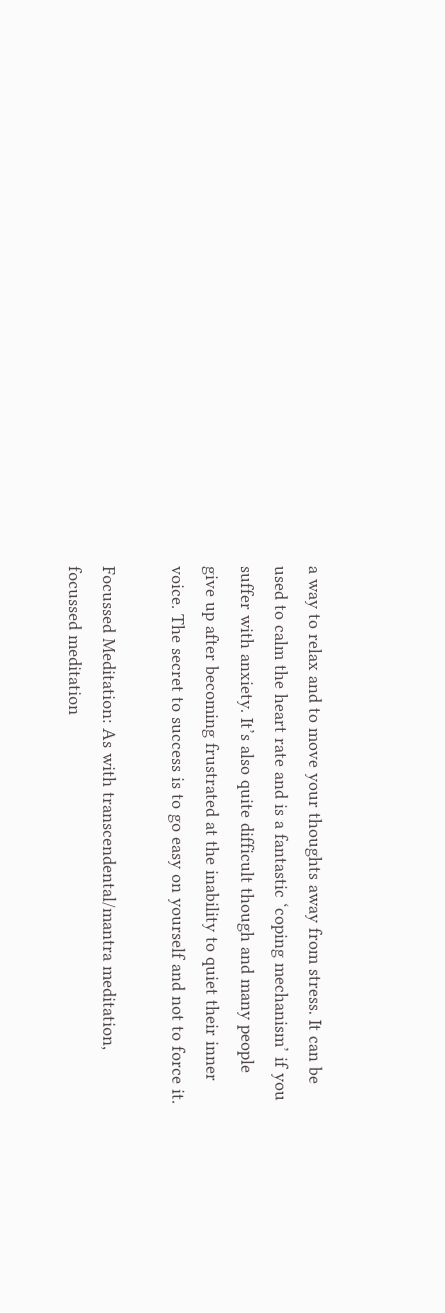a way to relax and to move your thoughts away from stress. It can be used to calm the heart rate and is a fantastic ‘coping mechanism’ if you suffer with anxiety. It’s also quite difficult though and many people give up after becoming frustrated at the inability to quiet their inner voice. The secret to success is to go easy on yourself and not to force it.

Focussed Meditation: As with transcendental/mantra meditation, focussed meditation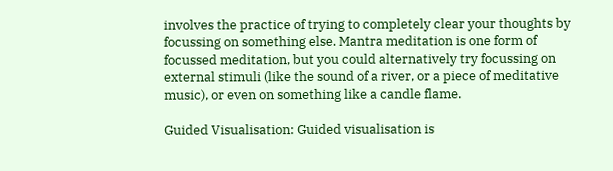involves the practice of trying to completely clear your thoughts by focussing on something else. Mantra meditation is one form of focussed meditation, but you could alternatively try focussing on external stimuli (like the sound of a river, or a piece of meditative music), or even on something like a candle flame.

Guided Visualisation: Guided visualisation is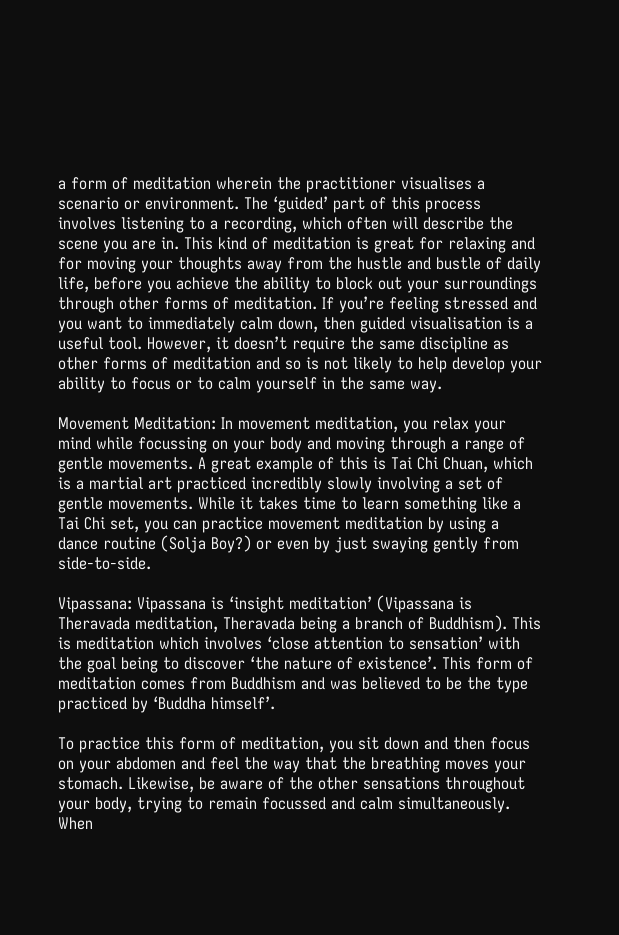a form of meditation wherein the practitioner visualises a scenario or environment. The ‘guided’ part of this process involves listening to a recording, which often will describe the scene you are in. This kind of meditation is great for relaxing and for moving your thoughts away from the hustle and bustle of daily life, before you achieve the ability to block out your surroundings through other forms of meditation. If you’re feeling stressed and you want to immediately calm down, then guided visualisation is a useful tool. However, it doesn’t require the same discipline as other forms of meditation and so is not likely to help develop your ability to focus or to calm yourself in the same way.

Movement Meditation: In movement meditation, you relax your mind while focussing on your body and moving through a range of gentle movements. A great example of this is Tai Chi Chuan, which is a martial art practiced incredibly slowly involving a set of gentle movements. While it takes time to learn something like a Tai Chi set, you can practice movement meditation by using a dance routine (Solja Boy?) or even by just swaying gently from side-to-side.

Vipassana: Vipassana is ‘insight meditation’ (Vipassana is Theravada meditation, Theravada being a branch of Buddhism). This is meditation which involves ‘close attention to sensation’ with the goal being to discover ‘the nature of existence’. This form of meditation comes from Buddhism and was believed to be the type practiced by ‘Buddha himself’.

To practice this form of meditation, you sit down and then focus on your abdomen and feel the way that the breathing moves your stomach. Likewise, be aware of the other sensations throughout your body, trying to remain focussed and calm simultaneously. When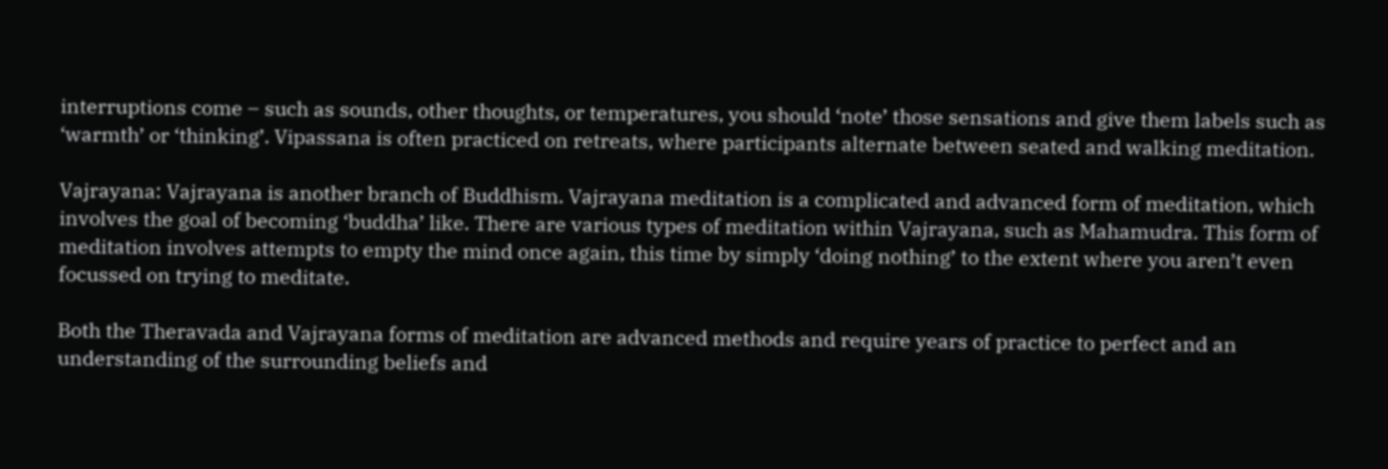interruptions come – such as sounds, other thoughts, or temperatures, you should ‘note’ those sensations and give them labels such as ‘warmth’ or ‘thinking’. Vipassana is often practiced on retreats, where participants alternate between seated and walking meditation.

Vajrayana: Vajrayana is another branch of Buddhism. Vajrayana meditation is a complicated and advanced form of meditation, which involves the goal of becoming ‘buddha’ like. There are various types of meditation within Vajrayana, such as Mahamudra. This form of meditation involves attempts to empty the mind once again, this time by simply ‘doing nothing’ to the extent where you aren’t even focussed on trying to meditate.

Both the Theravada and Vajrayana forms of meditation are advanced methods and require years of practice to perfect and an understanding of the surrounding beliefs and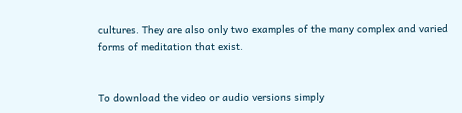cultures. They are also only two examples of the many complex and varied forms of meditation that exist.


To download the video or audio versions simply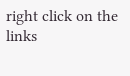right click on the links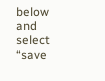below and select “save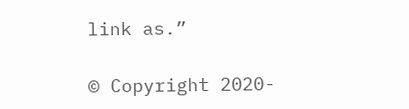link as.”

© Copyright 2020-